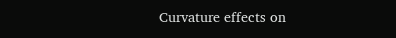Curvature effects on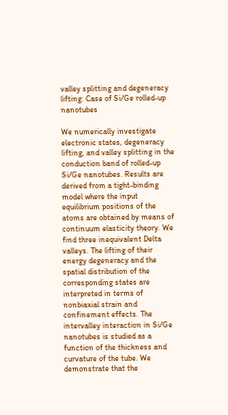valley splitting and degeneracy lifting: Case of Si/Ge rolled-up nanotubes

We numerically investigate electronic states, degeneracy lifting, and valley splitting in the conduction band of rolled-up Si/Ge nanotubes. Results are derived from a tight-binding model where the input equilibrium positions of the atoms are obtained by means of continuum elasticity theory. We find three inequivalent Delta valleys. The lifting of their energy degeneracy and the spatial distribution of the corresponding states are interpreted in terms of nonbiaxial strain and confinement effects. The intervalley interaction in Si/Ge nanotubes is studied as a function of the thickness and curvature of the tube. We demonstrate that the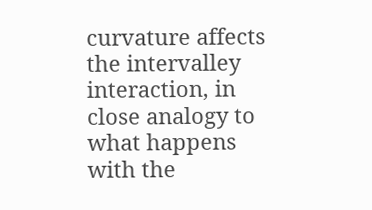curvature affects the intervalley interaction, in close analogy to what happens with the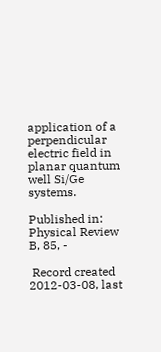application of a perpendicular electric field in planar quantum well Si/Ge systems.

Published in:
Physical Review B, 85, -

 Record created 2012-03-08, last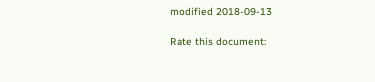modified 2018-09-13

Rate this document: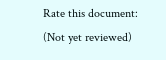Rate this document:
(Not yet reviewed)